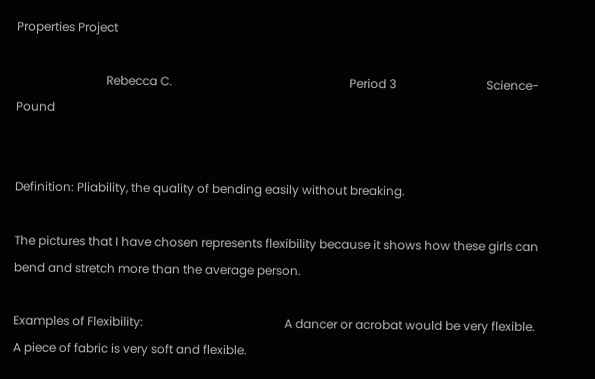Properties Project

                              Rebecca C.                                                           Period 3                              Science-Pound


Definition: Pliability, the quality of bending easily without breaking.

The pictures that I have chosen represents flexibility because it shows how these girls can bend and stretch more than the average person.

Examples of Flexibility:                                               A dancer or acrobat would be very flexible.                            A piece of fabric is very soft and flexible.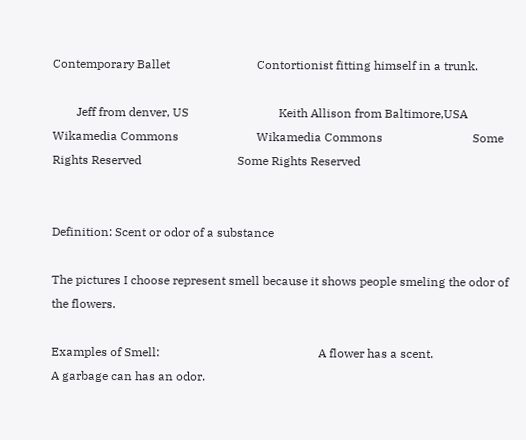Contemporary Ballet                             Contortionist fitting himself in a trunk.

        Jeff from denver, US                              Keith Allison from Baltimore,USA                         Wikamedia Commons                          Wikamedia Commons                              Some Rights Reserved                                Some Rights Reserved


Definition: Scent or odor of a substance

The pictures I choose represent smell because it shows people smeling the odor of the flowers.

Examples of Smell:                                                     A flower has a scent.                                                  A garbage can has an odor.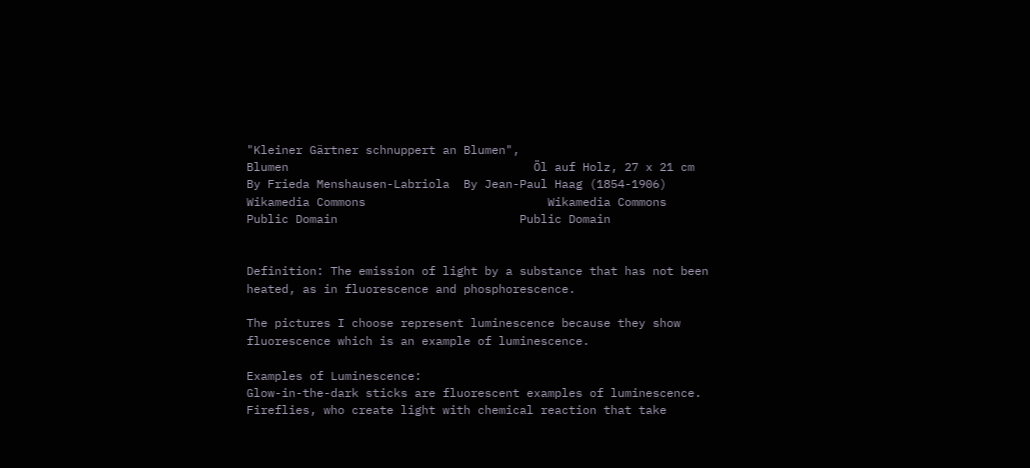"Kleiner Gärtner schnuppert an Blumen",                           Blumen                                   Öl auf Holz, 27 x 21 cm                                              By Frieda Menshausen-Labriola  By Jean-Paul Haag (1854-1906)                              Wikamedia Commons                          Wikamedia Commons                                                  Public Domain                          Public Domain


Definition: The emission of light by a substance that has not been heated, as in fluorescence and phosphorescence.

The pictures I choose represent luminescence because they show fluorescence which is an example of luminescence.

Examples of Luminescence:                                          Glow-in-the-dark sticks are fluorescent examples of luminescence. Fireflies, who create light with chemical reaction that take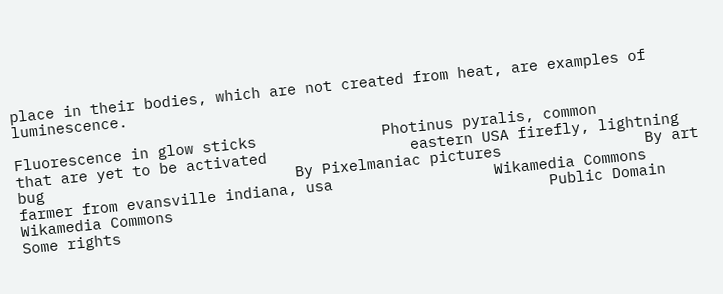place in their bodies, which are not created from heat, are examples of luminescence.

Fluorescence in glow sticks              Photinus pyralis, common                                           that are yet to be activated                eastern USA firefly, lightning bug                            By Pixelmaniac pictures                By art farmer from evansville indiana, usa                  Wikamedia Commons                       Wikamedia Commons                                          Public Domain                                  Some rights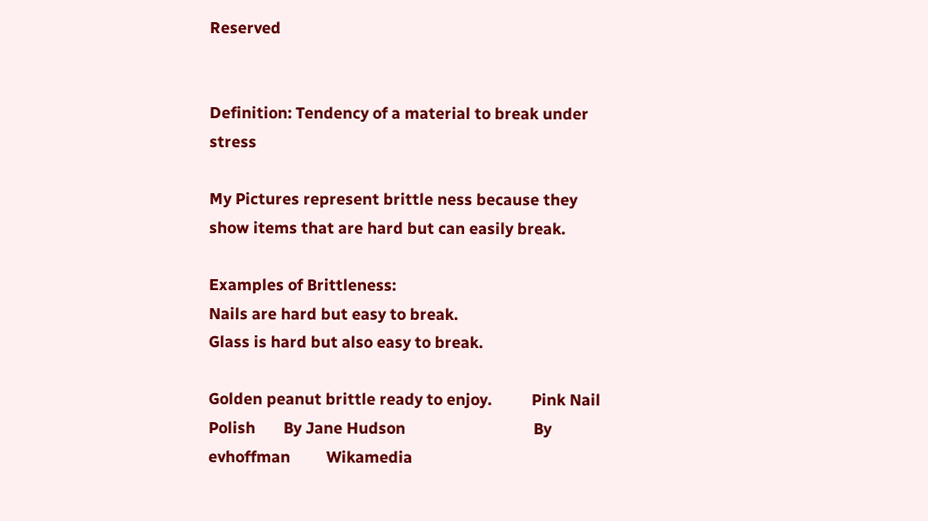Reserved


Definition: Tendency of a material to break under stress

My Pictures represent brittle ness because they show items that are hard but can easily break.

Examples of Brittleness:                                             Nails are hard but easy to break.                                   Glass is hard but also easy to break.

Golden peanut brittle ready to enjoy.          Pink Nail Polish       By Jane Hudson                                By evhoffman         Wikamedia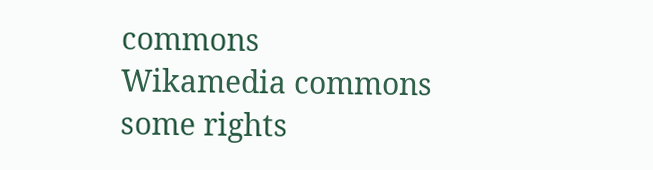commons                         Wikamedia commons           some rights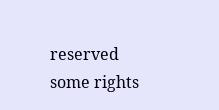reserved                        some rights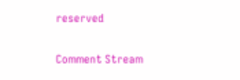reserved

Comment Stream